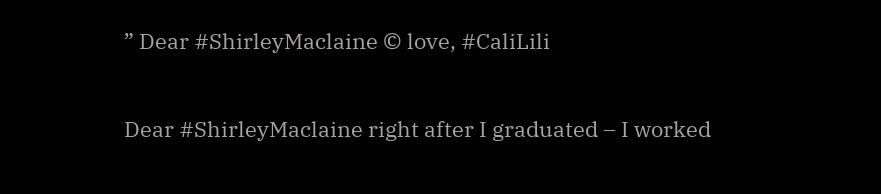” Dear #ShirleyMaclaine © love, #CaliLili

Dear #ShirleyMaclaine right after I graduated – I worked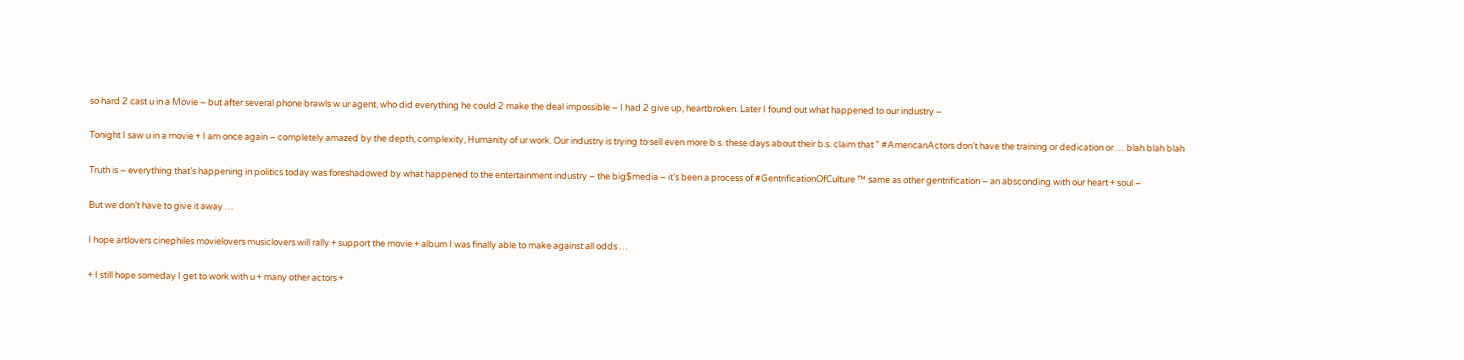so hard 2 cast u in a Movie – but after several phone brawls w ur agent, who did everything he could 2 make the deal impossible – I had 2 give up, heartbroken. Later I found out what happened to our industry –

Tonight I saw u in a movie + I am once again – completely amazed by the depth, complexity, Humanity of ur work. Our industry is trying to sell even more b.s. these days about their b.s. claim that ” #AmericanActors don’t have the training or dedication or … blah blah blah

Truth is – everything that’s happening in politics today was foreshadowed by what happened to the entertainment industry – the big$media – it’s been a process of #GentrificationOfCulture ™ same as other gentrification – an absconding with our heart + soul –

But we don’t have to give it away …

I hope artlovers cinephiles movielovers musiclovers will rally + support the movie + album I was finally able to make against all odds …

+ I still hope someday I get to work with u + many other actors +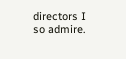directors I so admire.